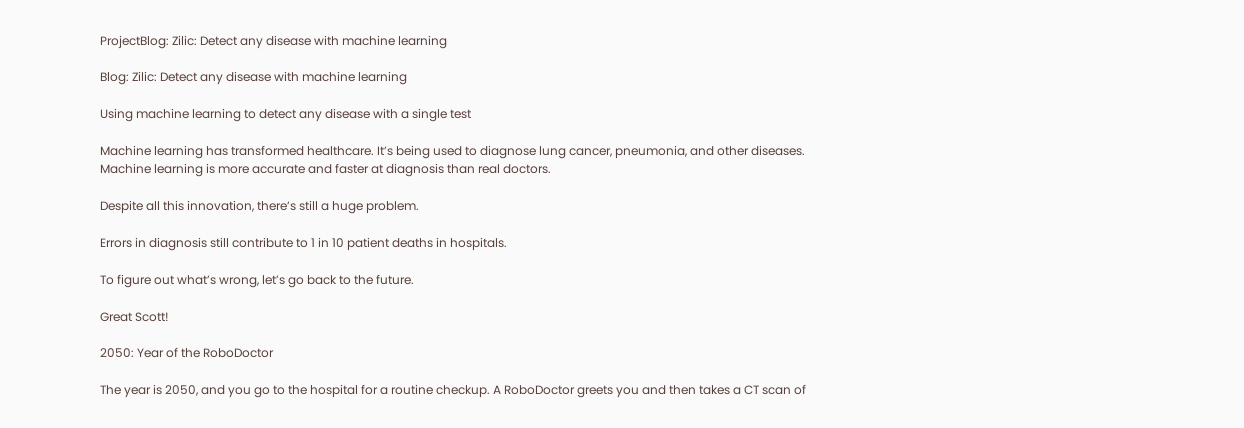ProjectBlog: Zilic: Detect any disease with machine learning

Blog: Zilic: Detect any disease with machine learning

Using machine learning to detect any disease with a single test

Machine learning has transformed healthcare. It’s being used to diagnose lung cancer, pneumonia, and other diseases. Machine learning is more accurate and faster at diagnosis than real doctors.

Despite all this innovation, there’s still a huge problem.

Errors in diagnosis still contribute to 1 in 10 patient deaths in hospitals.

To figure out what’s wrong, let’s go back to the future.

Great Scott!

2050: Year of the RoboDoctor

The year is 2050, and you go to the hospital for a routine checkup. A RoboDoctor greets you and then takes a CT scan of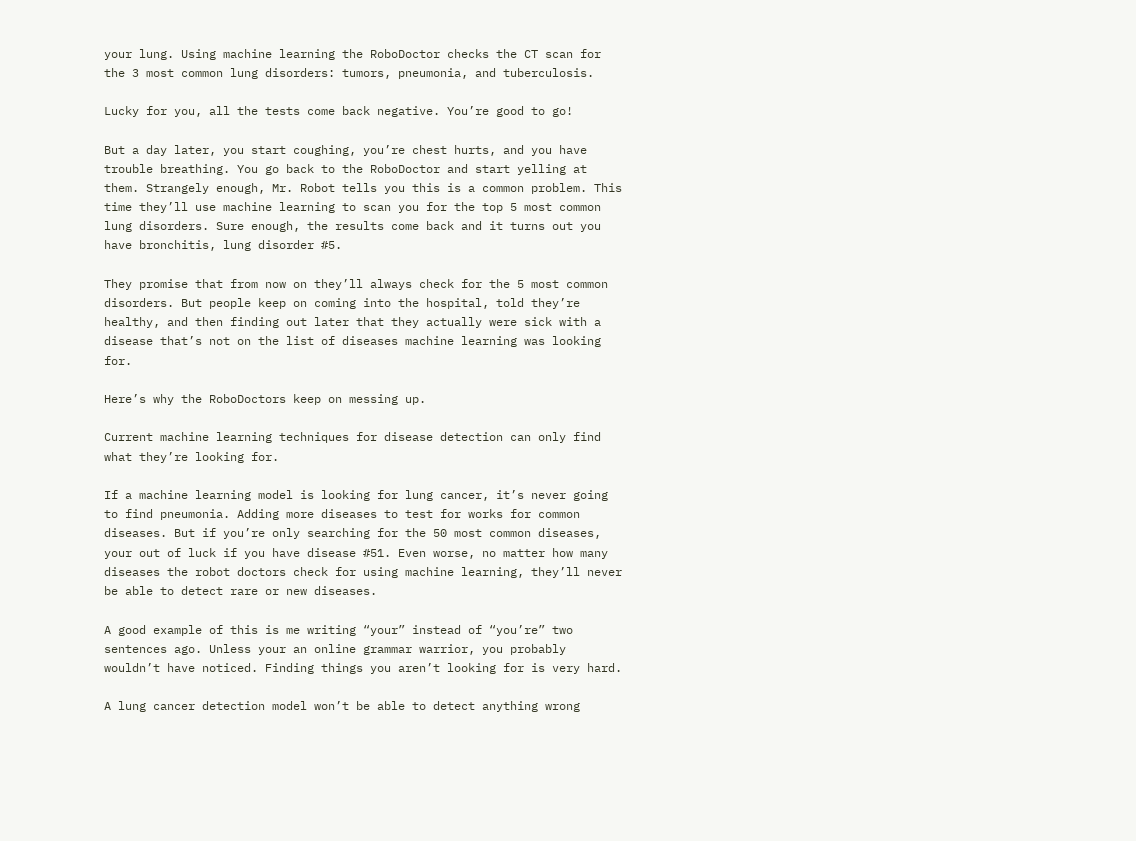your lung. Using machine learning the RoboDoctor checks the CT scan for the 3 most common lung disorders: tumors, pneumonia, and tuberculosis.

Lucky for you, all the tests come back negative. You’re good to go!

But a day later, you start coughing, you’re chest hurts, and you have trouble breathing. You go back to the RoboDoctor and start yelling at them. Strangely enough, Mr. Robot tells you this is a common problem. This time they’ll use machine learning to scan you for the top 5 most common lung disorders. Sure enough, the results come back and it turns out you have bronchitis, lung disorder #5.

They promise that from now on they’ll always check for the 5 most common disorders. But people keep on coming into the hospital, told they’re healthy, and then finding out later that they actually were sick with a disease that’s not on the list of diseases machine learning was looking for.

Here’s why the RoboDoctors keep on messing up.

Current machine learning techniques for disease detection can only find what they’re looking for.

If a machine learning model is looking for lung cancer, it’s never going to find pneumonia. Adding more diseases to test for works for common diseases. But if you’re only searching for the 50 most common diseases, your out of luck if you have disease #51. Even worse, no matter how many diseases the robot doctors check for using machine learning, they’ll never be able to detect rare or new diseases.

A good example of this is me writing “your” instead of “you’re” two sentences ago. Unless your an online grammar warrior, you probably wouldn’t have noticed. Finding things you aren’t looking for is very hard.

A lung cancer detection model won’t be able to detect anything wrong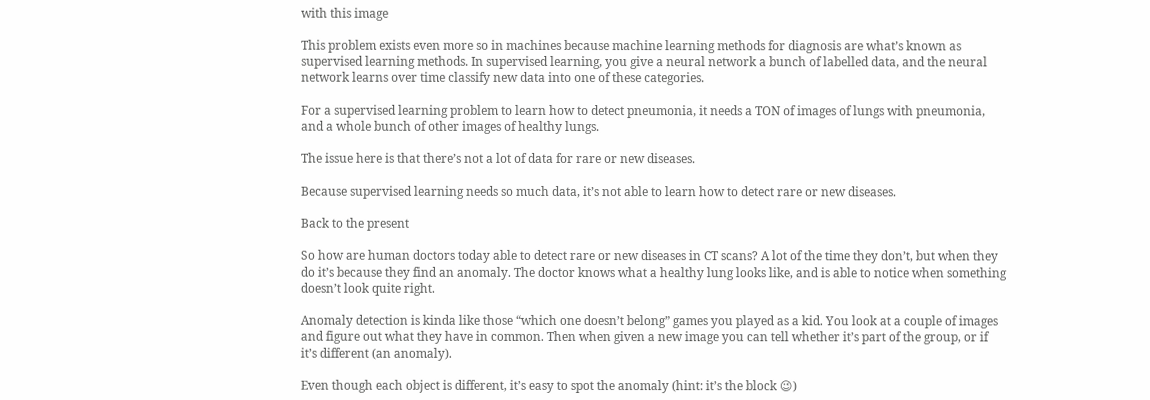with this image

This problem exists even more so in machines because machine learning methods for diagnosis are what’s known as supervised learning methods. In supervised learning, you give a neural network a bunch of labelled data, and the neural network learns over time classify new data into one of these categories.

For a supervised learning problem to learn how to detect pneumonia, it needs a TON of images of lungs with pneumonia, and a whole bunch of other images of healthy lungs.

The issue here is that there’s not a lot of data for rare or new diseases.

Because supervised learning needs so much data, it’s not able to learn how to detect rare or new diseases.

Back to the present

So how are human doctors today able to detect rare or new diseases in CT scans? A lot of the time they don’t, but when they do it’s because they find an anomaly. The doctor knows what a healthy lung looks like, and is able to notice when something doesn’t look quite right.

Anomaly detection is kinda like those “which one doesn’t belong” games you played as a kid. You look at a couple of images and figure out what they have in common. Then when given a new image you can tell whether it’s part of the group, or if it’s different (an anomaly).

Even though each object is different, it’s easy to spot the anomaly (hint: it’s the block 😉)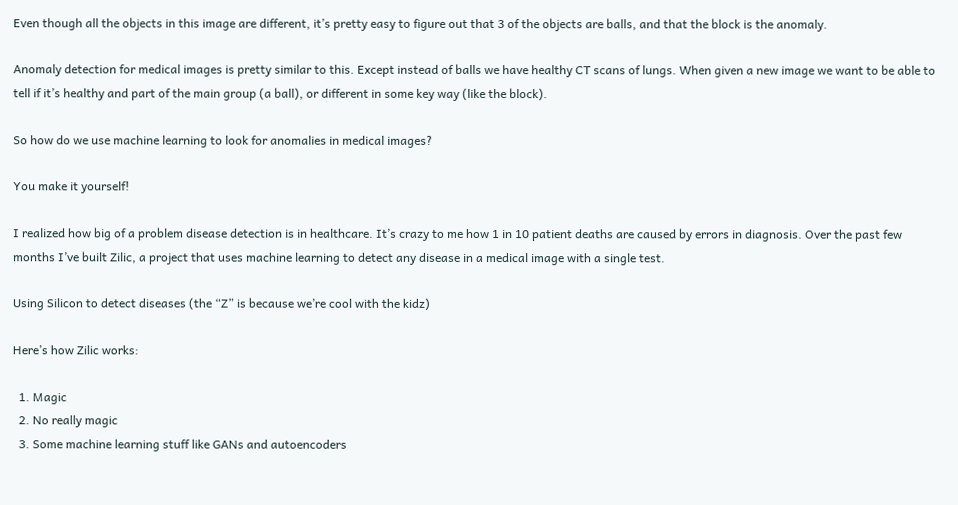Even though all the objects in this image are different, it’s pretty easy to figure out that 3 of the objects are balls, and that the block is the anomaly.

Anomaly detection for medical images is pretty similar to this. Except instead of balls we have healthy CT scans of lungs. When given a new image we want to be able to tell if it’s healthy and part of the main group (a ball), or different in some key way (like the block).

So how do we use machine learning to look for anomalies in medical images?

You make it yourself!

I realized how big of a problem disease detection is in healthcare. It’s crazy to me how 1 in 10 patient deaths are caused by errors in diagnosis. Over the past few months I’ve built Zilic, a project that uses machine learning to detect any disease in a medical image with a single test.

Using Silicon to detect diseases (the “Z” is because we’re cool with the kidz)

Here’s how Zilic works:

  1. Magic
  2. No really magic
  3. Some machine learning stuff like GANs and autoencoders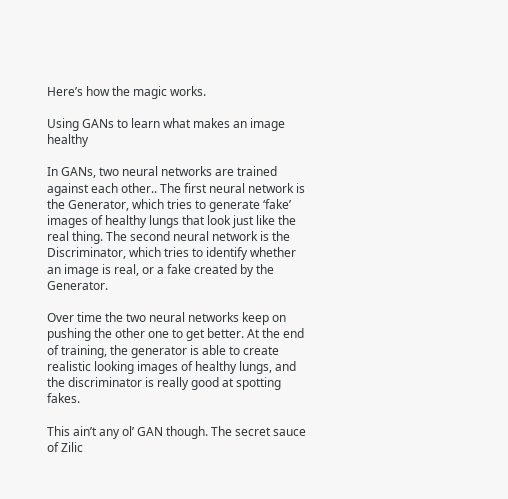Here’s how the magic works.

Using GANs to learn what makes an image healthy

In GANs, two neural networks are trained against each other.. The first neural network is the Generator, which tries to generate ‘fake’ images of healthy lungs that look just like the real thing. The second neural network is the Discriminator, which tries to identify whether an image is real, or a fake created by the Generator.

Over time the two neural networks keep on pushing the other one to get better. At the end of training, the generator is able to create realistic looking images of healthy lungs, and the discriminator is really good at spotting fakes.

This ain’t any ol’ GAN though. The secret sauce of Zilic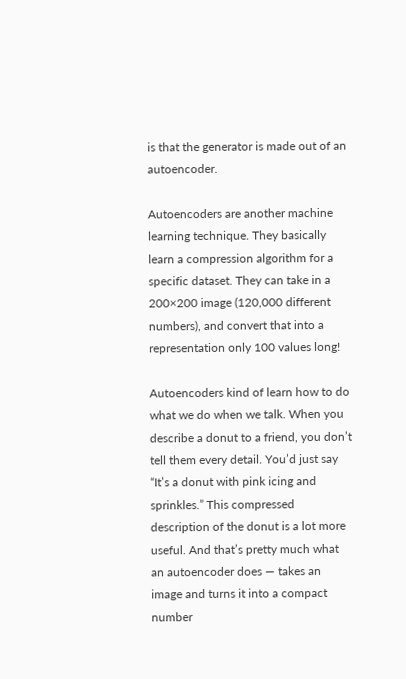is that the generator is made out of an autoencoder.

Autoencoders are another machine learning technique. They basically learn a compression algorithm for a specific dataset. They can take in a 200×200 image (120,000 different numbers), and convert that into a representation only 100 values long!

Autoencoders kind of learn how to do what we do when we talk. When you describe a donut to a friend, you don’t tell them every detail. You’d just say “It’s a donut with pink icing and sprinkles.” This compressed description of the donut is a lot more useful. And that’s pretty much what an autoencoder does — takes an image and turns it into a compact number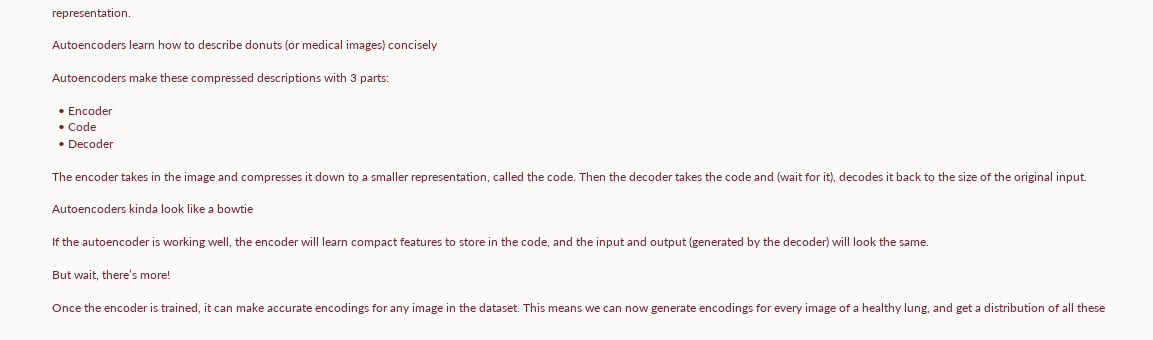representation.

Autoencoders learn how to describe donuts (or medical images) concisely

Autoencoders make these compressed descriptions with 3 parts:

  • Encoder
  • Code
  • Decoder

The encoder takes in the image and compresses it down to a smaller representation, called the code. Then the decoder takes the code and (wait for it), decodes it back to the size of the original input.

Autoencoders kinda look like a bowtie

If the autoencoder is working well, the encoder will learn compact features to store in the code, and the input and output (generated by the decoder) will look the same.

But wait, there’s more!

Once the encoder is trained, it can make accurate encodings for any image in the dataset. This means we can now generate encodings for every image of a healthy lung, and get a distribution of all these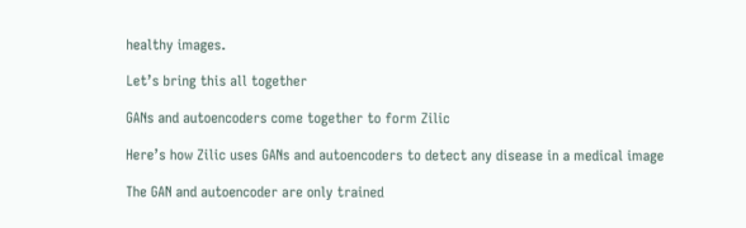healthy images.

Let’s bring this all together

GANs and autoencoders come together to form Zilic

Here’s how Zilic uses GANs and autoencoders to detect any disease in a medical image

The GAN and autoencoder are only trained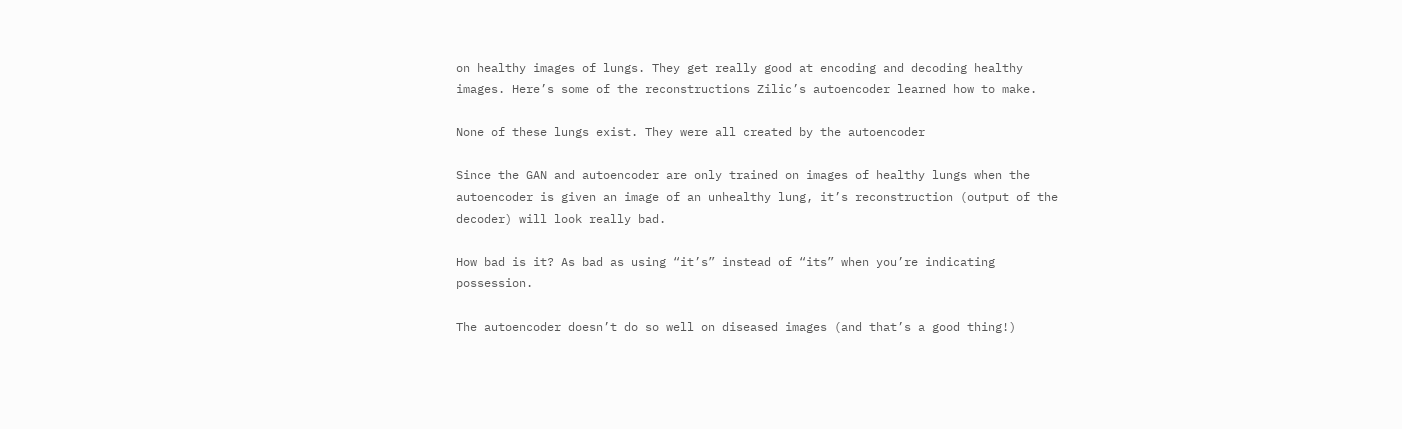on healthy images of lungs. They get really good at encoding and decoding healthy images. Here’s some of the reconstructions Zilic’s autoencoder learned how to make.

None of these lungs exist. They were all created by the autoencoder

Since the GAN and autoencoder are only trained on images of healthy lungs when the autoencoder is given an image of an unhealthy lung, it’s reconstruction (output of the decoder) will look really bad.

How bad is it? As bad as using “it’s” instead of “its” when you’re indicating possession.

The autoencoder doesn’t do so well on diseased images (and that’s a good thing!)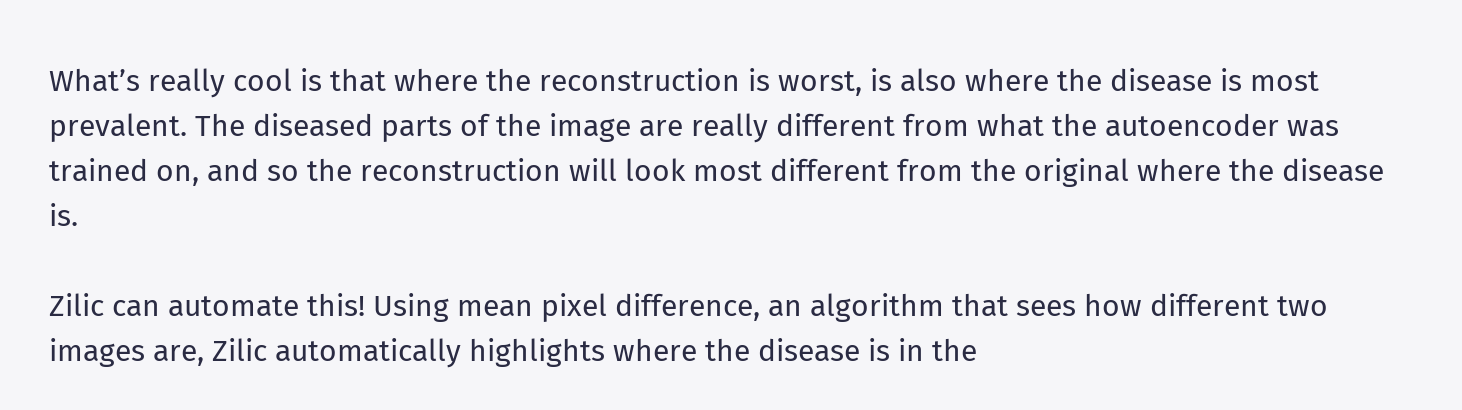What’s really cool is that where the reconstruction is worst, is also where the disease is most prevalent. The diseased parts of the image are really different from what the autoencoder was trained on, and so the reconstruction will look most different from the original where the disease is.

Zilic can automate this! Using mean pixel difference, an algorithm that sees how different two images are, Zilic automatically highlights where the disease is in the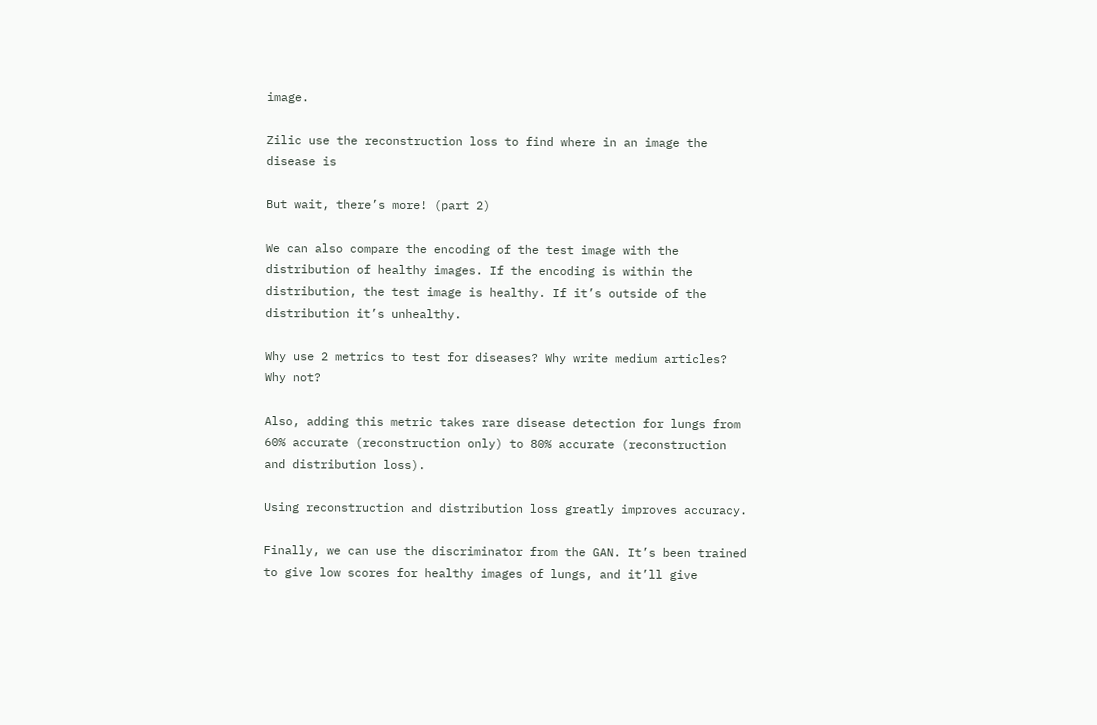image.

Zilic use the reconstruction loss to find where in an image the disease is

But wait, there’s more! (part 2)

We can also compare the encoding of the test image with the distribution of healthy images. If the encoding is within the distribution, the test image is healthy. If it’s outside of the distribution it’s unhealthy.

Why use 2 metrics to test for diseases? Why write medium articles? Why not?

Also, adding this metric takes rare disease detection for lungs from 60% accurate (reconstruction only) to 80% accurate (reconstruction and distribution loss).

Using reconstruction and distribution loss greatly improves accuracy.

Finally, we can use the discriminator from the GAN. It’s been trained to give low scores for healthy images of lungs, and it’ll give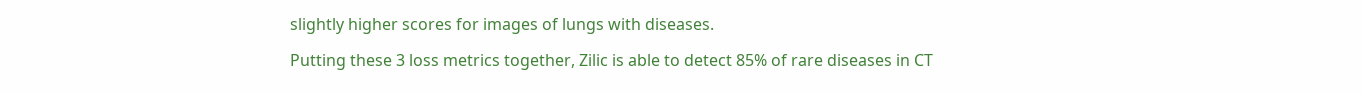slightly higher scores for images of lungs with diseases.

Putting these 3 loss metrics together, Zilic is able to detect 85% of rare diseases in CT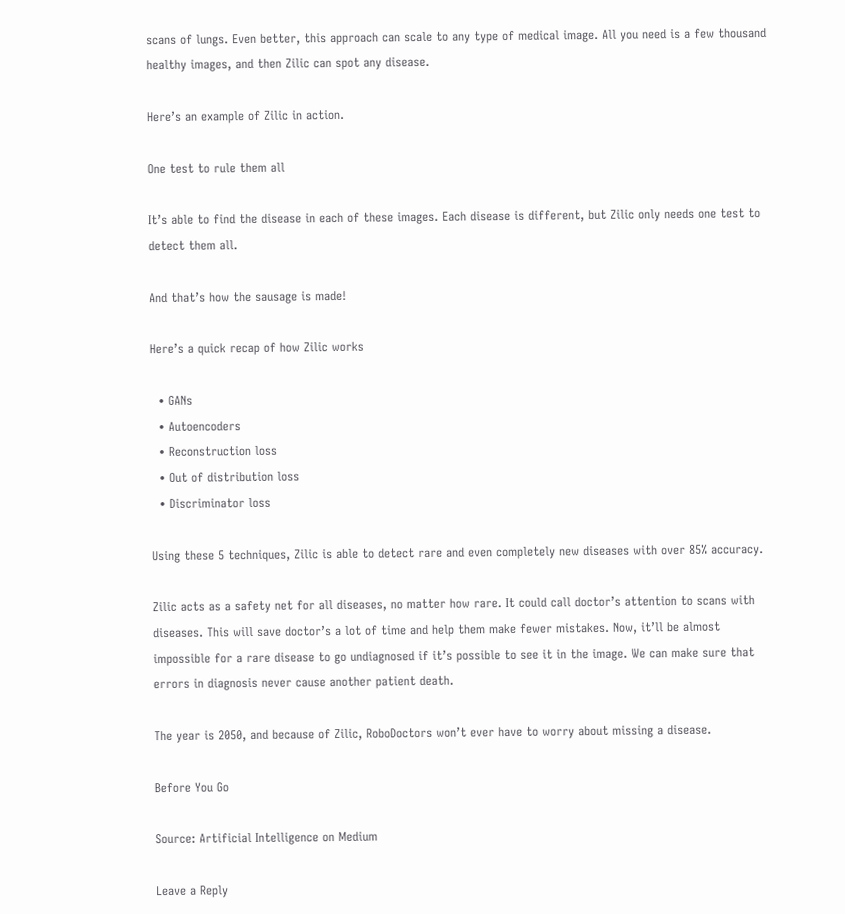scans of lungs. Even better, this approach can scale to any type of medical image. All you need is a few thousand healthy images, and then Zilic can spot any disease.

Here’s an example of Zilic in action.

One test to rule them all

It’s able to find the disease in each of these images. Each disease is different, but Zilic only needs one test to detect them all.

And that’s how the sausage is made!

Here’s a quick recap of how Zilic works

  • GANs
  • Autoencoders
  • Reconstruction loss
  • Out of distribution loss
  • Discriminator loss

Using these 5 techniques, Zilic is able to detect rare and even completely new diseases with over 85% accuracy.

Zilic acts as a safety net for all diseases, no matter how rare. It could call doctor’s attention to scans with diseases. This will save doctor’s a lot of time and help them make fewer mistakes. Now, it’ll be almost impossible for a rare disease to go undiagnosed if it’s possible to see it in the image. We can make sure that errors in diagnosis never cause another patient death.

The year is 2050, and because of Zilic, RoboDoctors won’t ever have to worry about missing a disease.

Before You Go

Source: Artificial Intelligence on Medium

Leave a Reply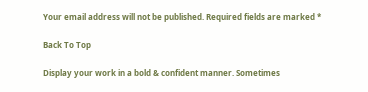Your email address will not be published. Required fields are marked *

Back To Top

Display your work in a bold & confident manner. Sometimes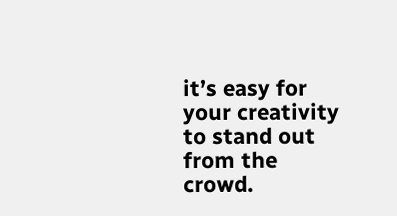it’s easy for your creativity to stand out from the crowd.